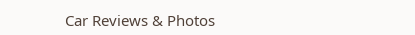Car Reviews & Photos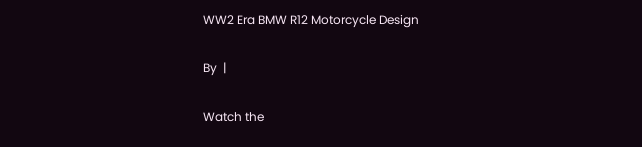WW2 Era BMW R12 Motorcycle Design

By  |

Watch the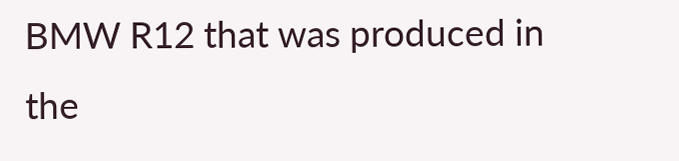BMW R12 that was produced in the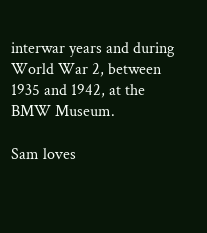interwar years and during World War 2, between 1935 and 1942, at the BMW Museum.

Sam loves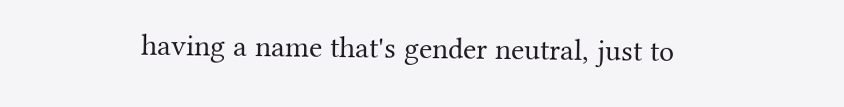having a name that's gender neutral, just to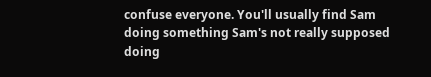confuse everyone. You'll usually find Sam doing something Sam's not really supposed doing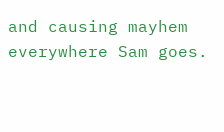and causing mayhem everywhere Sam goes.